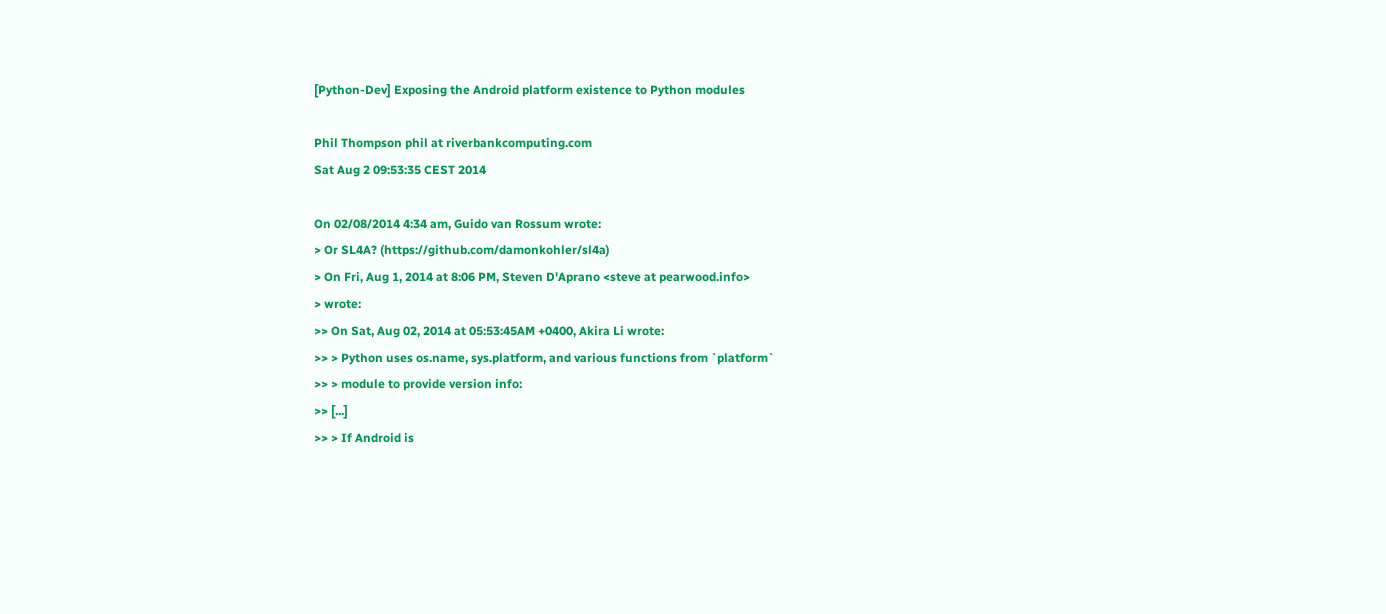[Python-Dev] Exposing the Android platform existence to Python modules

Phil Thompson phil at riverbankcomputing.com
Sat Aug 2 09:53:35 CEST 2014

On 02/08/2014 4:34 am, Guido van Rossum wrote:
> Or SL4A? (https://github.com/damonkohler/sl4a)
> On Fri, Aug 1, 2014 at 8:06 PM, Steven D'Aprano <steve at pearwood.info>
> wrote:
>> On Sat, Aug 02, 2014 at 05:53:45AM +0400, Akira Li wrote:
>> > Python uses os.name, sys.platform, and various functions from `platform`
>> > module to provide version info:
>> [...]
>> > If Android is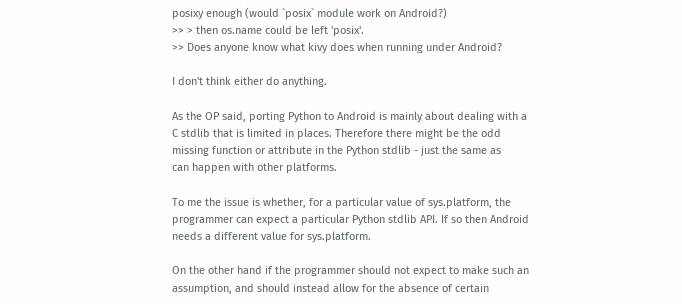posixy enough (would `posix` module work on Android?)
>> > then os.name could be left 'posix'.
>> Does anyone know what kivy does when running under Android?

I don't think either do anything.

As the OP said, porting Python to Android is mainly about dealing with a
C stdlib that is limited in places. Therefore there might be the odd
missing function or attribute in the Python stdlib - just the same as
can happen with other platforms.

To me the issue is whether, for a particular value of sys.platform, the
programmer can expect a particular Python stdlib API. If so then Android
needs a different value for sys.platform.

On the other hand if the programmer should not expect to make such an
assumption, and should instead allow for the absence of certain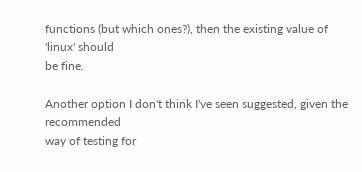functions (but which ones?), then the existing value of 'linux' should
be fine.

Another option I don't think I've seen suggested, given the recommended
way of testing for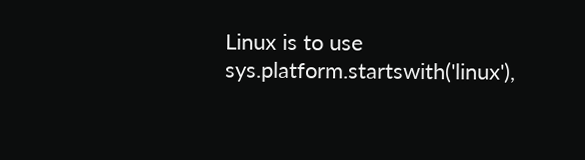Linux is to use sys.platform.startswith('linux'),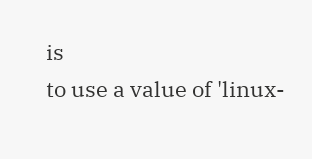is
to use a value of 'linux-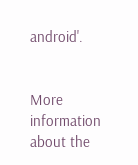android'.


More information about the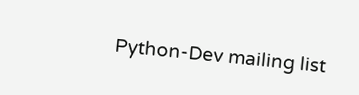Python-Dev mailing list